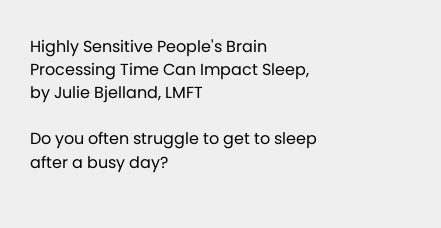Highly Sensitive People's Brain Processing Time Can Impact Sleep, by Julie Bjelland, LMFT

Do you often struggle to get to sleep after a busy day?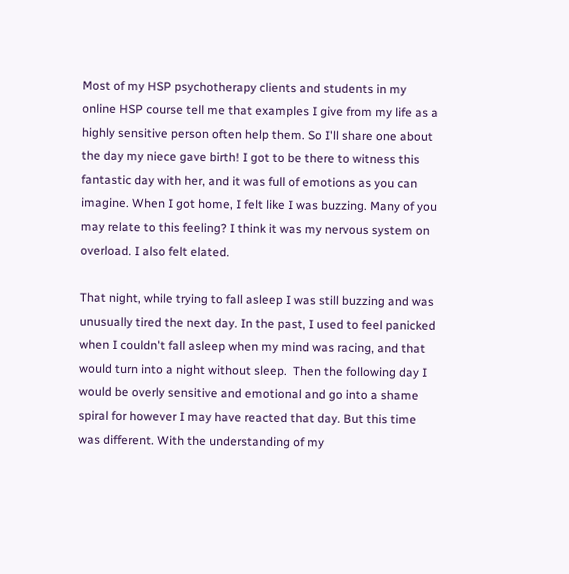Most of my HSP psychotherapy clients and students in my online HSP course tell me that examples I give from my life as a highly sensitive person often help them. So I'll share one about the day my niece gave birth! I got to be there to witness this fantastic day with her, and it was full of emotions as you can imagine. When I got home, I felt like I was buzzing. Many of you may relate to this feeling? I think it was my nervous system on overload. I also felt elated.

That night, while trying to fall asleep I was still buzzing and was unusually tired the next day. In the past, I used to feel panicked when I couldn't fall asleep when my mind was racing, and that would turn into a night without sleep.  Then the following day I would be overly sensitive and emotional and go into a shame spiral for however I may have reacted that day. But this time was different. With the understanding of my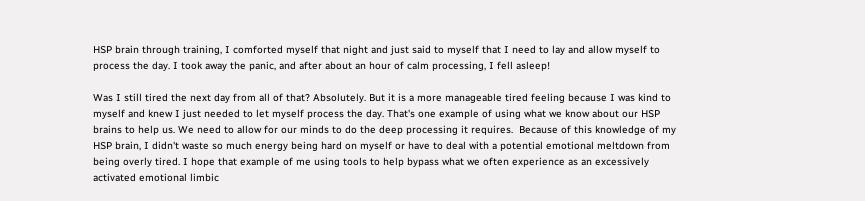HSP brain through training, I comforted myself that night and just said to myself that I need to lay and allow myself to process the day. I took away the panic, and after about an hour of calm processing, I fell asleep!

Was I still tired the next day from all of that? Absolutely. But it is a more manageable tired feeling because I was kind to myself and knew I just needed to let myself process the day. That's one example of using what we know about our HSP brains to help us. We need to allow for our minds to do the deep processing it requires.  Because of this knowledge of my HSP brain, I didn't waste so much energy being hard on myself or have to deal with a potential emotional meltdown from being overly tired. I hope that example of me using tools to help bypass what we often experience as an excessively activated emotional limbic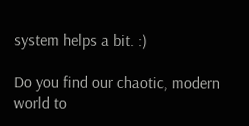system helps a bit. :)

Do you find our chaotic, modern world to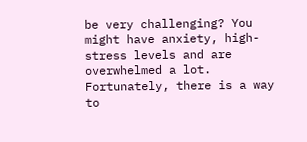be very challenging? You might have anxiety, high-stress levels and are overwhelmed a lot. Fortunately, there is a way to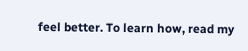feel better. To learn how, read my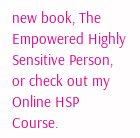new book, The Empowered Highly Sensitive Person, or check out my Online HSP Course.